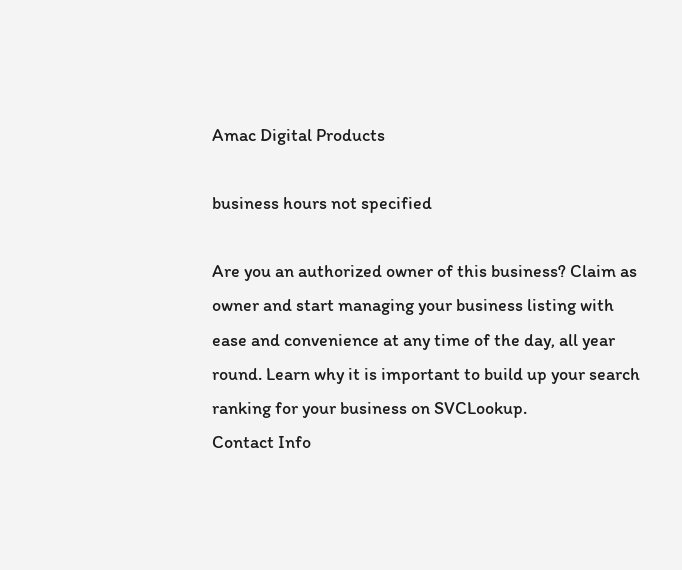Amac Digital Products

business hours not specified

Are you an authorized owner of this business? Claim as owner and start managing your business listing with ease and convenience at any time of the day, all year round. Learn why it is important to build up your search ranking for your business on SVCLookup.
Contact Info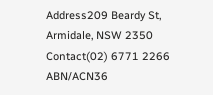Address209 Beardy St, Armidale, NSW 2350
Contact(02) 6771 2266
ABN/ACN36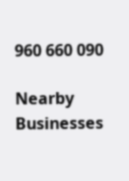960 660 090

Nearby Businesses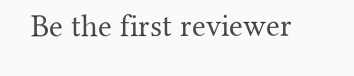Be the first reviewer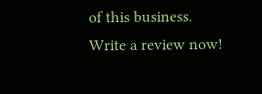of this business. Write a review now!